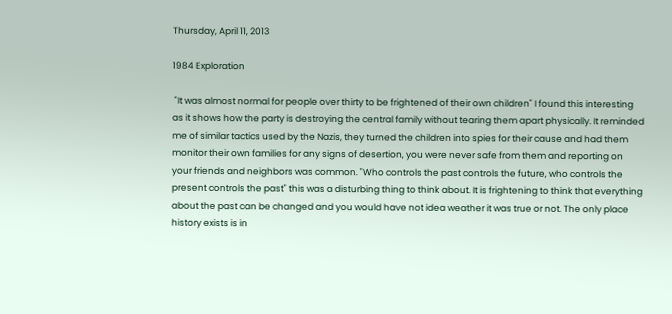Thursday, April 11, 2013

1984 Exploration

 "It was almost normal for people over thirty to be frightened of their own children" I found this interesting as it shows how the party is destroying the central family without tearing them apart physically. It reminded me of similar tactics used by the Nazis, they turned the children into spies for their cause and had them monitor their own families for any signs of desertion, you were never safe from them and reporting on your friends and neighbors was common. "Who controls the past controls the future, who controls the present controls the past" this was a disturbing thing to think about. It is frightening to think that everything about the past can be changed and you would have not idea weather it was true or not. The only place history exists is in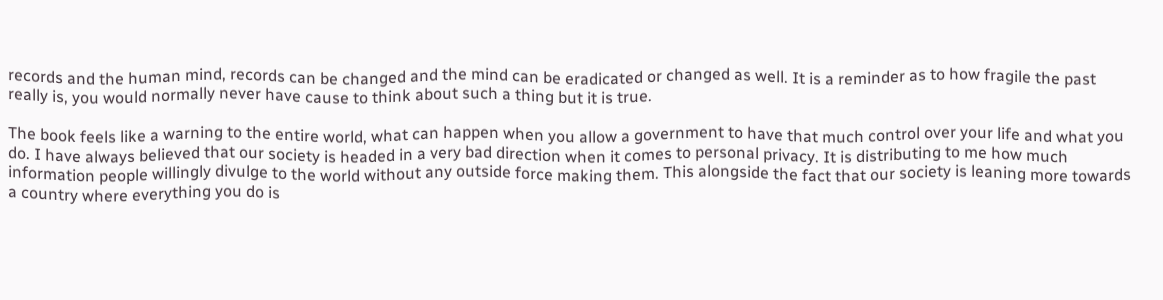records and the human mind, records can be changed and the mind can be eradicated or changed as well. It is a reminder as to how fragile the past really is, you would normally never have cause to think about such a thing but it is true.

The book feels like a warning to the entire world, what can happen when you allow a government to have that much control over your life and what you do. I have always believed that our society is headed in a very bad direction when it comes to personal privacy. It is distributing to me how much information people willingly divulge to the world without any outside force making them. This alongside the fact that our society is leaning more towards a country where everything you do is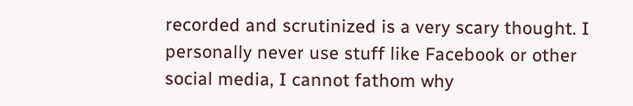recorded and scrutinized is a very scary thought. I personally never use stuff like Facebook or other social media, I cannot fathom why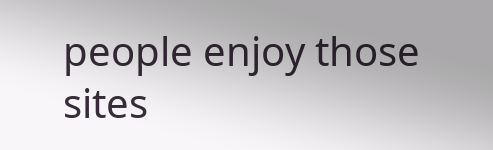people enjoy those sites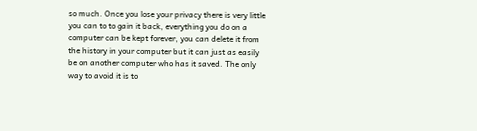so much. Once you lose your privacy there is very little you can to to gain it back, everything you do on a computer can be kept forever, you can delete it from the history in your computer but it can just as easily be on another computer who has it saved. The only way to avoid it is to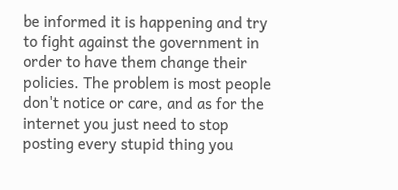be informed it is happening and try to fight against the government in order to have them change their policies. The problem is most people don't notice or care, and as for the internet you just need to stop posting every stupid thing you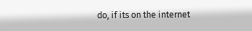do, if its on the internet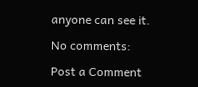anyone can see it.

No comments:

Post a Comment